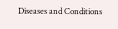Diseases and Conditions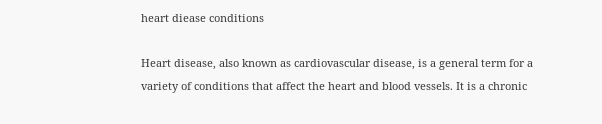heart diease conditions

Heart disease, also known as cardiovascular disease, is a general term for a variety of conditions that affect the heart and blood vessels. It is a chronic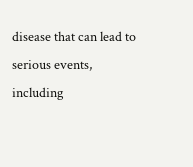disease that can lead to serious events, including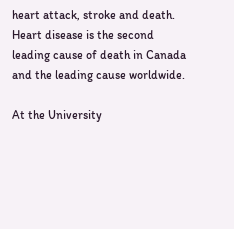heart attack, stroke and death. Heart disease is the second leading cause of death in Canada and the leading cause worldwide.

At the University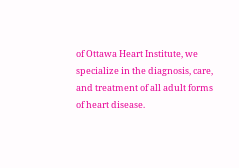of Ottawa Heart Institute, we specialize in the diagnosis, care, and treatment of all adult forms of heart disease.